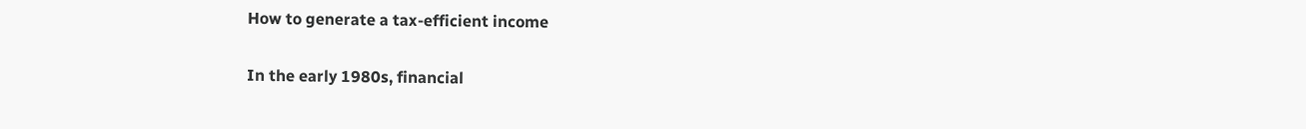How to generate a tax-efficient income

In the early 1980s, financial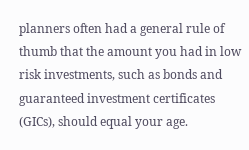planners often had a general rule of thumb that the amount you had in low risk investments, such as bonds and guaranteed investment certificates (GICs), should equal your age.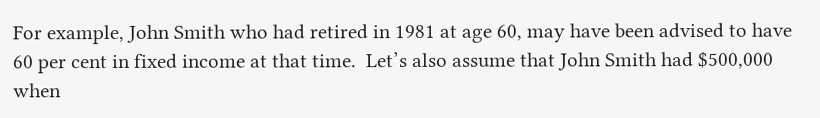For example, John Smith who had retired in 1981 at age 60, may have been advised to have 60 per cent in fixed income at that time.  Let’s also assume that John Smith had $500,000 when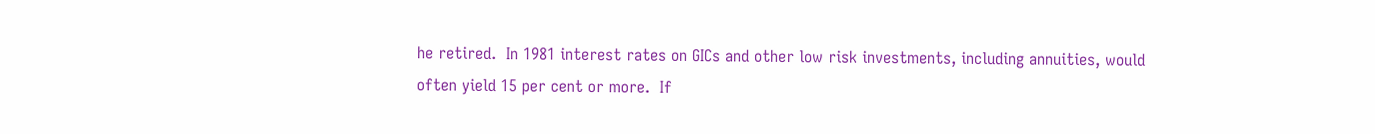he retired.  In 1981 interest rates on GICs and other low risk investments, including annuities, would often yield 15 per cent or more.  If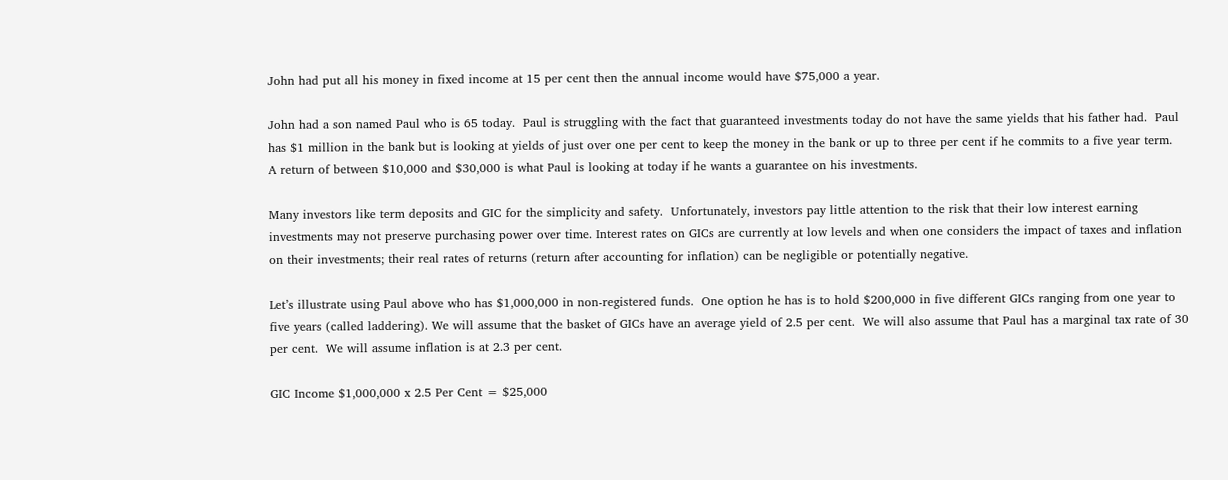John had put all his money in fixed income at 15 per cent then the annual income would have $75,000 a year.

John had a son named Paul who is 65 today.  Paul is struggling with the fact that guaranteed investments today do not have the same yields that his father had.  Paul has $1 million in the bank but is looking at yields of just over one per cent to keep the money in the bank or up to three per cent if he commits to a five year term.   A return of between $10,000 and $30,000 is what Paul is looking at today if he wants a guarantee on his investments.

Many investors like term deposits and GIC for the simplicity and safety.  Unfortunately, investors pay little attention to the risk that their low interest earning investments may not preserve purchasing power over time. Interest rates on GICs are currently at low levels and when one considers the impact of taxes and inflation on their investments; their real rates of returns (return after accounting for inflation) can be negligible or potentially negative.

Let’s illustrate using Paul above who has $1,000,000 in non-registered funds.  One option he has is to hold $200,000 in five different GICs ranging from one year to five years (called laddering). We will assume that the basket of GICs have an average yield of 2.5 per cent.  We will also assume that Paul has a marginal tax rate of 30 per cent.  We will assume inflation is at 2.3 per cent.

GIC Income $1,000,000 x 2.5 Per Cent = $25,000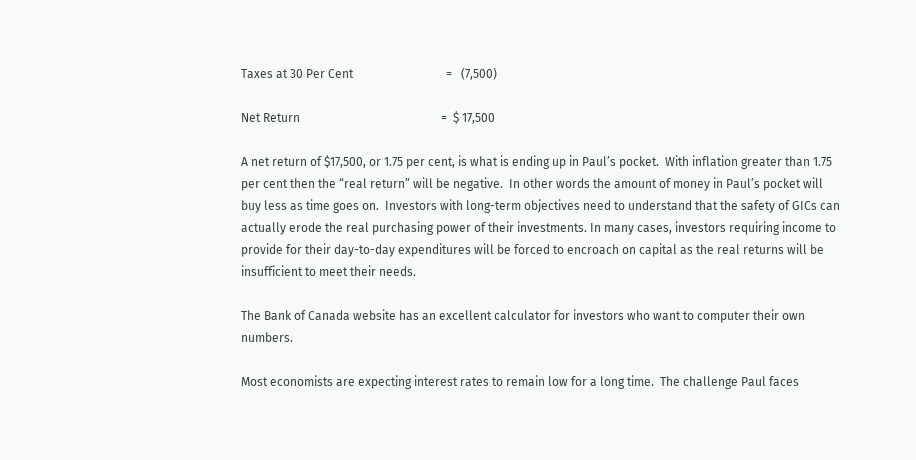Taxes at 30 Per Cent                               =   (7,500)

Net Return                                               =  $ 17,500

A net return of $17,500, or 1.75 per cent, is what is ending up in Paul’s pocket.  With inflation greater than 1.75 per cent then the “real return” will be negative.  In other words the amount of money in Paul’s pocket will buy less as time goes on.  Investors with long-term objectives need to understand that the safety of GICs can actually erode the real purchasing power of their investments. In many cases, investors requiring income to provide for their day-to-day expenditures will be forced to encroach on capital as the real returns will be insufficient to meet their needs.

The Bank of Canada website has an excellent calculator for investors who want to computer their own numbers.

Most economists are expecting interest rates to remain low for a long time.  The challenge Paul faces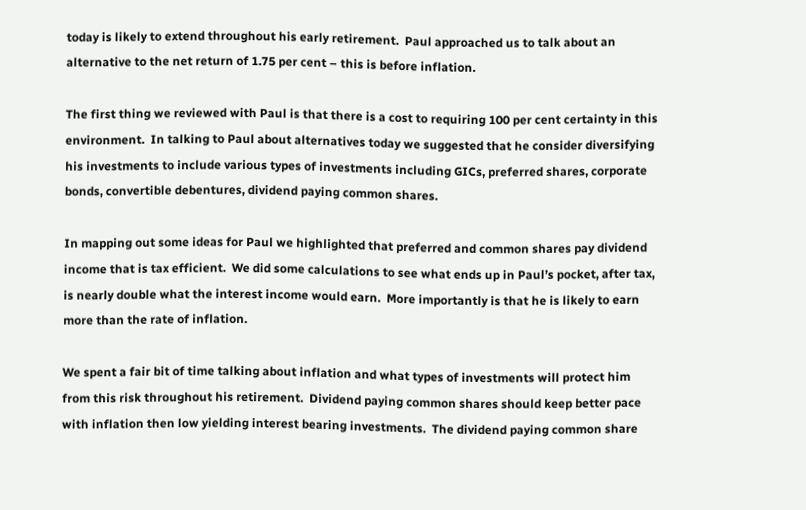today is likely to extend throughout his early retirement.  Paul approached us to talk about an alternative to the net return of 1.75 per cent – this is before inflation.

The first thing we reviewed with Paul is that there is a cost to requiring 100 per cent certainty in this environment.  In talking to Paul about alternatives today we suggested that he consider diversifying his investments to include various types of investments including GICs, preferred shares, corporate bonds, convertible debentures, dividend paying common shares.

In mapping out some ideas for Paul we highlighted that preferred and common shares pay dividend income that is tax efficient.  We did some calculations to see what ends up in Paul’s pocket, after tax, is nearly double what the interest income would earn.  More importantly is that he is likely to earn more than the rate of inflation.

We spent a fair bit of time talking about inflation and what types of investments will protect him from this risk throughout his retirement.  Dividend paying common shares should keep better pace with inflation then low yielding interest bearing investments.  The dividend paying common share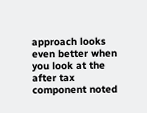approach looks even better when you look at the after tax component noted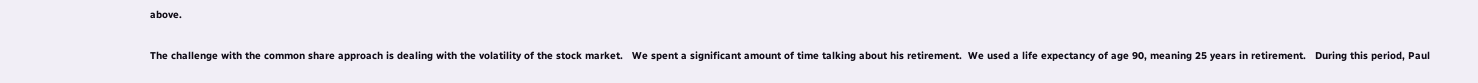above.

The challenge with the common share approach is dealing with the volatility of the stock market.   We spent a significant amount of time talking about his retirement.  We used a life expectancy of age 90, meaning 25 years in retirement.   During this period, Paul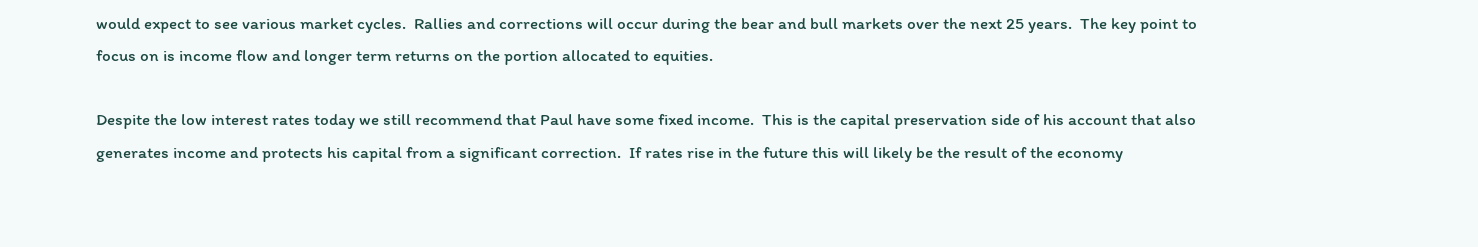would expect to see various market cycles.  Rallies and corrections will occur during the bear and bull markets over the next 25 years.  The key point to focus on is income flow and longer term returns on the portion allocated to equities.

Despite the low interest rates today we still recommend that Paul have some fixed income.  This is the capital preservation side of his account that also generates income and protects his capital from a significant correction.  If rates rise in the future this will likely be the result of the economy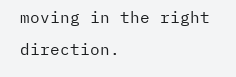moving in the right direction.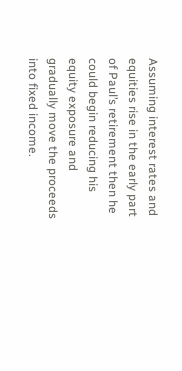Assuming interest rates and equities rise in the early part of Paul’s retirement then he could begin reducing his equity exposure and gradually move the proceeds into fixed income.